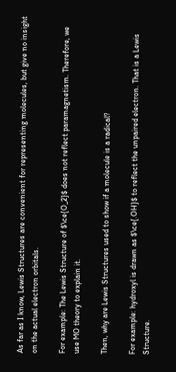As far as I know, Lewis Structures are convenient for representing molecules, but give no insight on the actual electron orbitals.

For example: The Lewis Structure of $\ce{O_2}$ does not reflect paramagnetism. Therefore, we use MO theory to explain it.

Then, why are Lewis Structures used to show if a molecule is a radical?

For example: hydroxyl is drawn as $\ce{.OH}$ to reflect the unpaired electron. That is a Lewis Structure.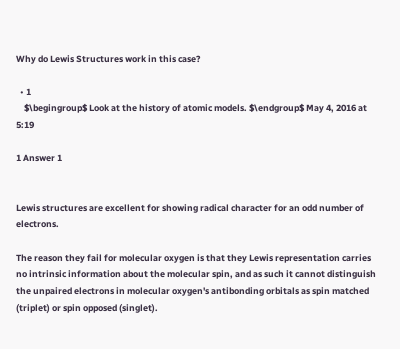Why do Lewis Structures work in this case?

  • 1
    $\begingroup$ Look at the history of atomic models. $\endgroup$ May 4, 2016 at 5:19

1 Answer 1


Lewis structures are excellent for showing radical character for an odd number of electrons.

The reason they fail for molecular oxygen is that they Lewis representation carries no intrinsic information about the molecular spin, and as such it cannot distinguish the unpaired electrons in molecular oxygen's antibonding orbitals as spin matched (triplet) or spin opposed (singlet).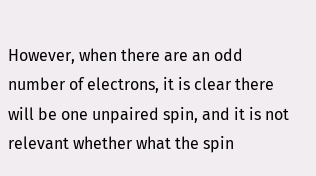However, when there are an odd number of electrons, it is clear there will be one unpaired spin, and it is not relevant whether what the spin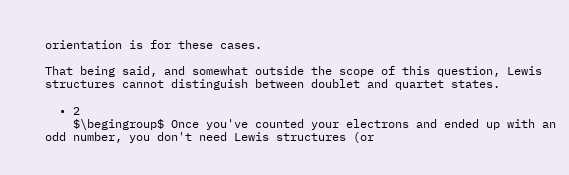orientation is for these cases.

That being said, and somewhat outside the scope of this question, Lewis structures cannot distinguish between doublet and quartet states.

  • 2
    $\begingroup$ Once you've counted your electrons and ended up with an odd number, you don't need Lewis structures (or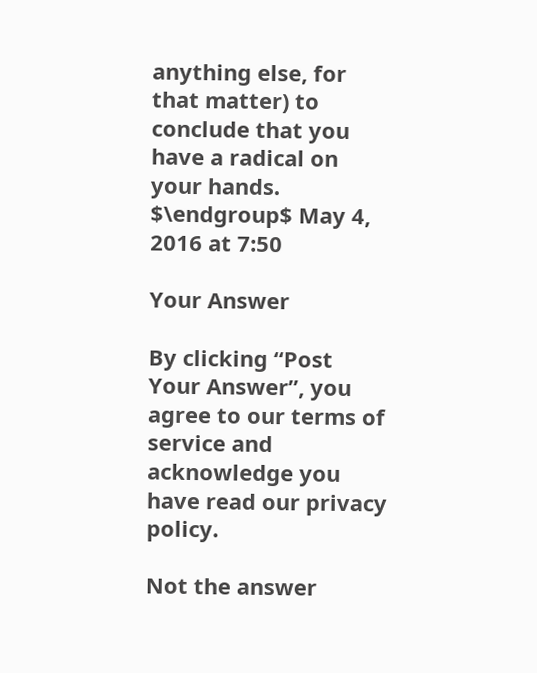anything else, for that matter) to conclude that you have a radical on your hands. $\endgroup$ May 4, 2016 at 7:50

Your Answer

By clicking “Post Your Answer”, you agree to our terms of service and acknowledge you have read our privacy policy.

Not the answer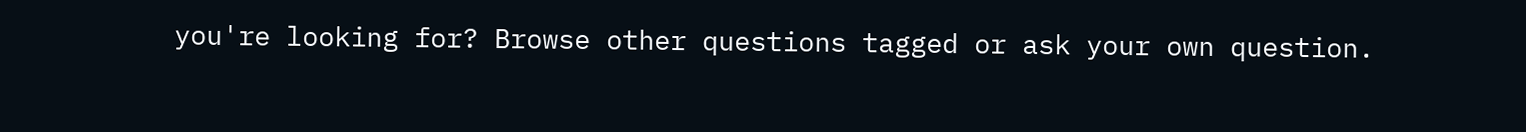you're looking for? Browse other questions tagged or ask your own question.